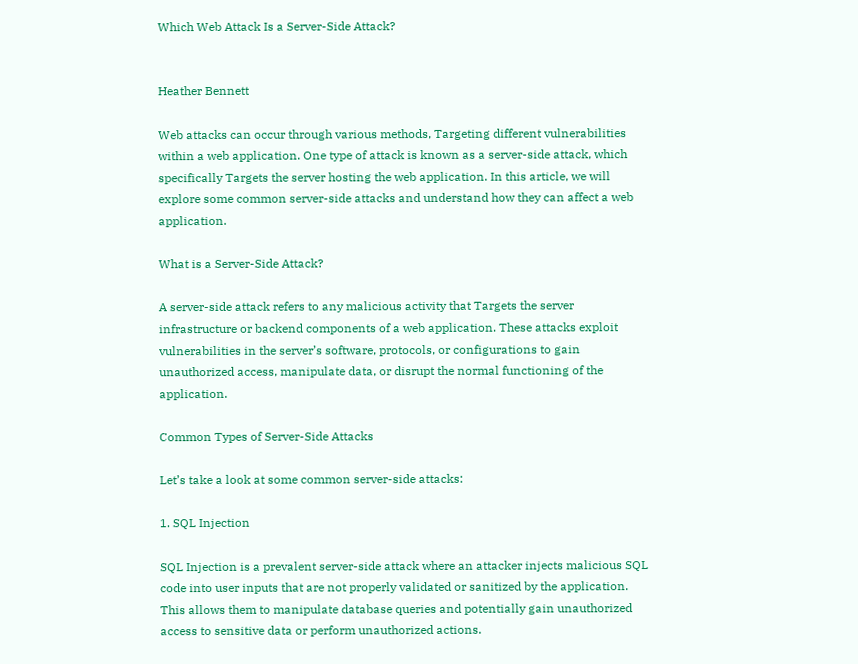Which Web Attack Is a Server-Side Attack?


Heather Bennett

Web attacks can occur through various methods, Targeting different vulnerabilities within a web application. One type of attack is known as a server-side attack, which specifically Targets the server hosting the web application. In this article, we will explore some common server-side attacks and understand how they can affect a web application.

What is a Server-Side Attack?

A server-side attack refers to any malicious activity that Targets the server infrastructure or backend components of a web application. These attacks exploit vulnerabilities in the server’s software, protocols, or configurations to gain unauthorized access, manipulate data, or disrupt the normal functioning of the application.

Common Types of Server-Side Attacks

Let’s take a look at some common server-side attacks:

1. SQL Injection

SQL Injection is a prevalent server-side attack where an attacker injects malicious SQL code into user inputs that are not properly validated or sanitized by the application. This allows them to manipulate database queries and potentially gain unauthorized access to sensitive data or perform unauthorized actions.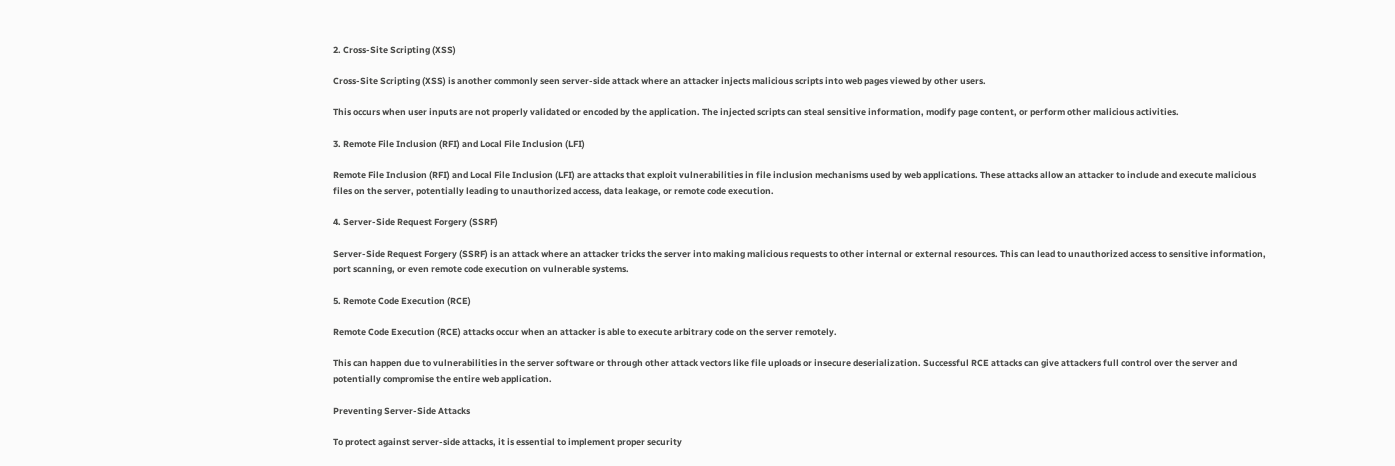2. Cross-Site Scripting (XSS)

Cross-Site Scripting (XSS) is another commonly seen server-side attack where an attacker injects malicious scripts into web pages viewed by other users.

This occurs when user inputs are not properly validated or encoded by the application. The injected scripts can steal sensitive information, modify page content, or perform other malicious activities.

3. Remote File Inclusion (RFI) and Local File Inclusion (LFI)

Remote File Inclusion (RFI) and Local File Inclusion (LFI) are attacks that exploit vulnerabilities in file inclusion mechanisms used by web applications. These attacks allow an attacker to include and execute malicious files on the server, potentially leading to unauthorized access, data leakage, or remote code execution.

4. Server-Side Request Forgery (SSRF)

Server-Side Request Forgery (SSRF) is an attack where an attacker tricks the server into making malicious requests to other internal or external resources. This can lead to unauthorized access to sensitive information, port scanning, or even remote code execution on vulnerable systems.

5. Remote Code Execution (RCE)

Remote Code Execution (RCE) attacks occur when an attacker is able to execute arbitrary code on the server remotely.

This can happen due to vulnerabilities in the server software or through other attack vectors like file uploads or insecure deserialization. Successful RCE attacks can give attackers full control over the server and potentially compromise the entire web application.

Preventing Server-Side Attacks

To protect against server-side attacks, it is essential to implement proper security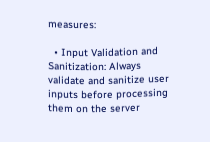measures:

  • Input Validation and Sanitization: Always validate and sanitize user inputs before processing them on the server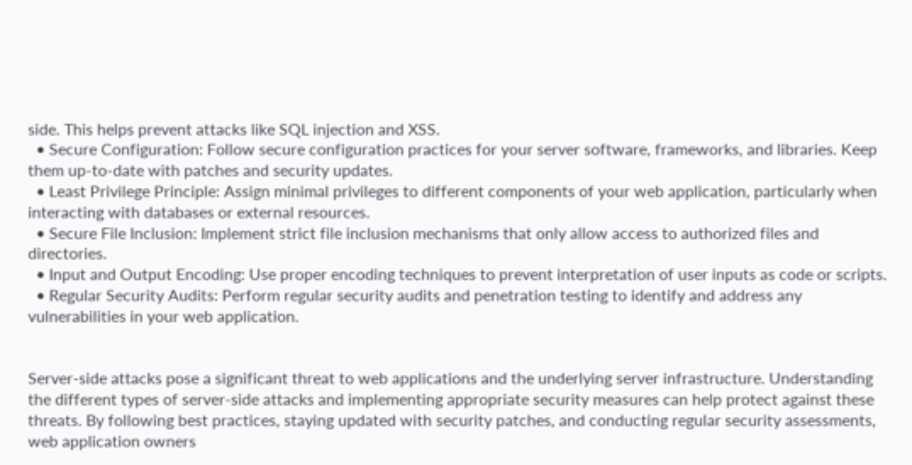side. This helps prevent attacks like SQL injection and XSS.
  • Secure Configuration: Follow secure configuration practices for your server software, frameworks, and libraries. Keep them up-to-date with patches and security updates.
  • Least Privilege Principle: Assign minimal privileges to different components of your web application, particularly when interacting with databases or external resources.
  • Secure File Inclusion: Implement strict file inclusion mechanisms that only allow access to authorized files and directories.
  • Input and Output Encoding: Use proper encoding techniques to prevent interpretation of user inputs as code or scripts.
  • Regular Security Audits: Perform regular security audits and penetration testing to identify and address any vulnerabilities in your web application.


Server-side attacks pose a significant threat to web applications and the underlying server infrastructure. Understanding the different types of server-side attacks and implementing appropriate security measures can help protect against these threats. By following best practices, staying updated with security patches, and conducting regular security assessments, web application owners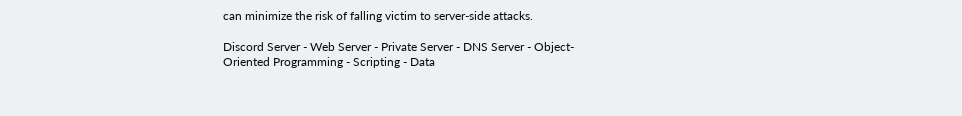can minimize the risk of falling victim to server-side attacks.

Discord Server - Web Server - Private Server - DNS Server - Object-Oriented Programming - Scripting - Data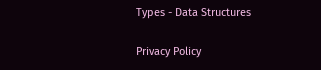Types - Data Structures

Privacy Policy